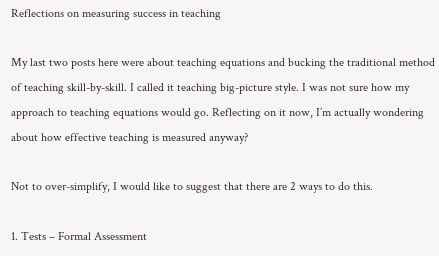Reflections on measuring success in teaching

My last two posts here were about teaching equations and bucking the traditional method of teaching skill-by-skill. I called it teaching big-picture style. I was not sure how my approach to teaching equations would go. Reflecting on it now, I’m actually wondering about how effective teaching is measured anyway?

Not to over-simplify, I would like to suggest that there are 2 ways to do this.

1. Tests – Formal Assessment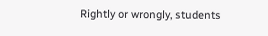Rightly or wrongly, students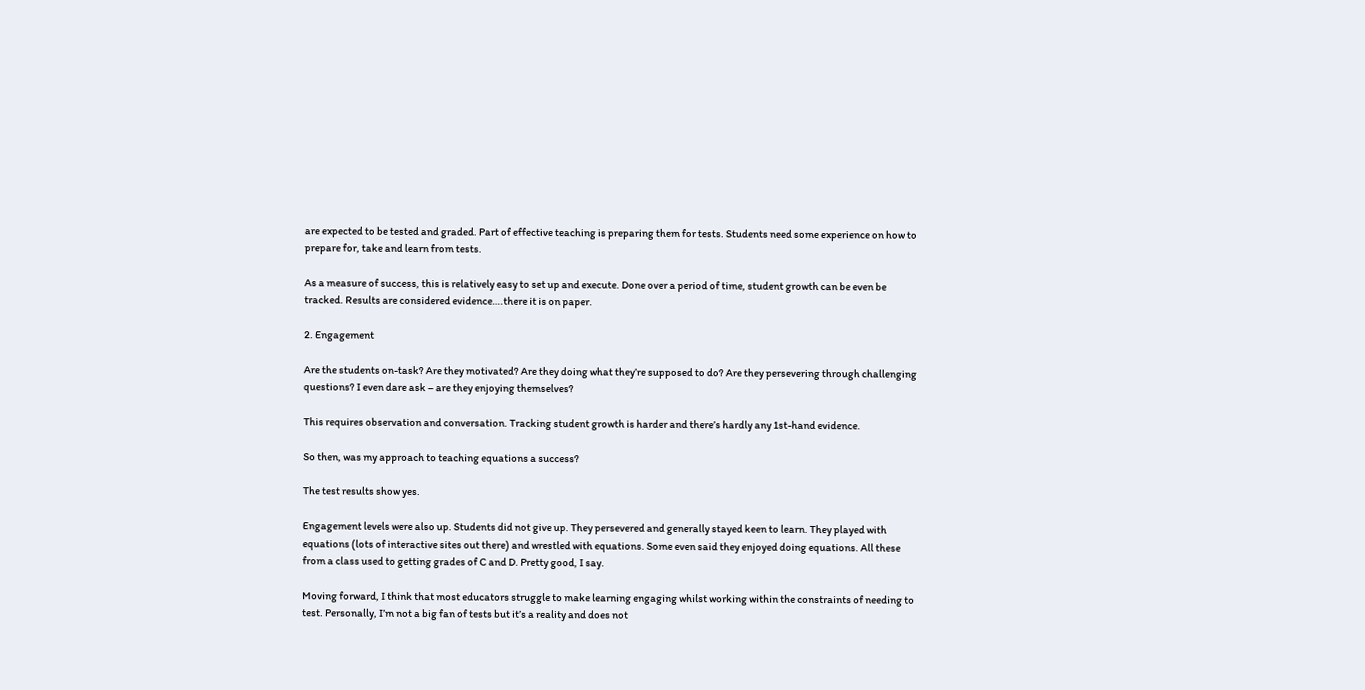are expected to be tested and graded. Part of effective teaching is preparing them for tests. Students need some experience on how to prepare for, take and learn from tests.

As a measure of success, this is relatively easy to set up and execute. Done over a period of time, student growth can be even be tracked. Results are considered evidence….there it is on paper.

2. Engagement

Are the students on-task? Are they motivated? Are they doing what they’re supposed to do? Are they persevering through challenging questions? I even dare ask – are they enjoying themselves?

This requires observation and conversation. Tracking student growth is harder and there’s hardly any 1st-hand evidence.

So then, was my approach to teaching equations a success?

The test results show yes.

Engagement levels were also up. Students did not give up. They persevered and generally stayed keen to learn. They played with equations (lots of interactive sites out there) and wrestled with equations. Some even said they enjoyed doing equations. All these from a class used to getting grades of C and D. Pretty good, I say.

Moving forward, I think that most educators struggle to make learning engaging whilst working within the constraints of needing to test. Personally, I’m not a big fan of tests but it’s a reality and does not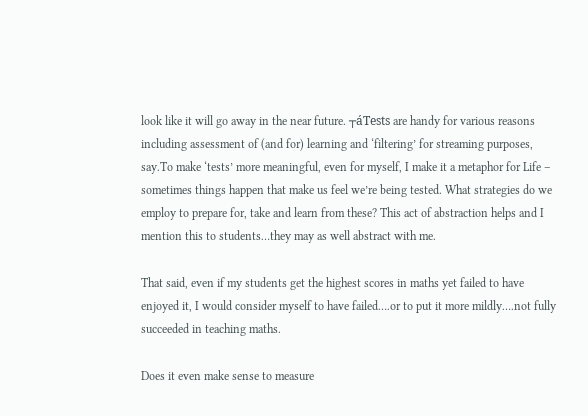look like it will go away in the near future. ┬áTests are handy for various reasons including assessment of (and for) learning and ‘filtering’ for streaming purposes, say.To make ‘tests’ more meaningful, even for myself, I make it a metaphor for Life – sometimes things happen that make us feel we’re being tested. What strategies do we employ to prepare for, take and learn from these? This act of abstraction helps and I mention this to students…they may as well abstract with me.

That said, even if my students get the highest scores in maths yet failed to have enjoyed it, I would consider myself to have failed….or to put it more mildly….not fully succeeded in teaching maths.

Does it even make sense to measure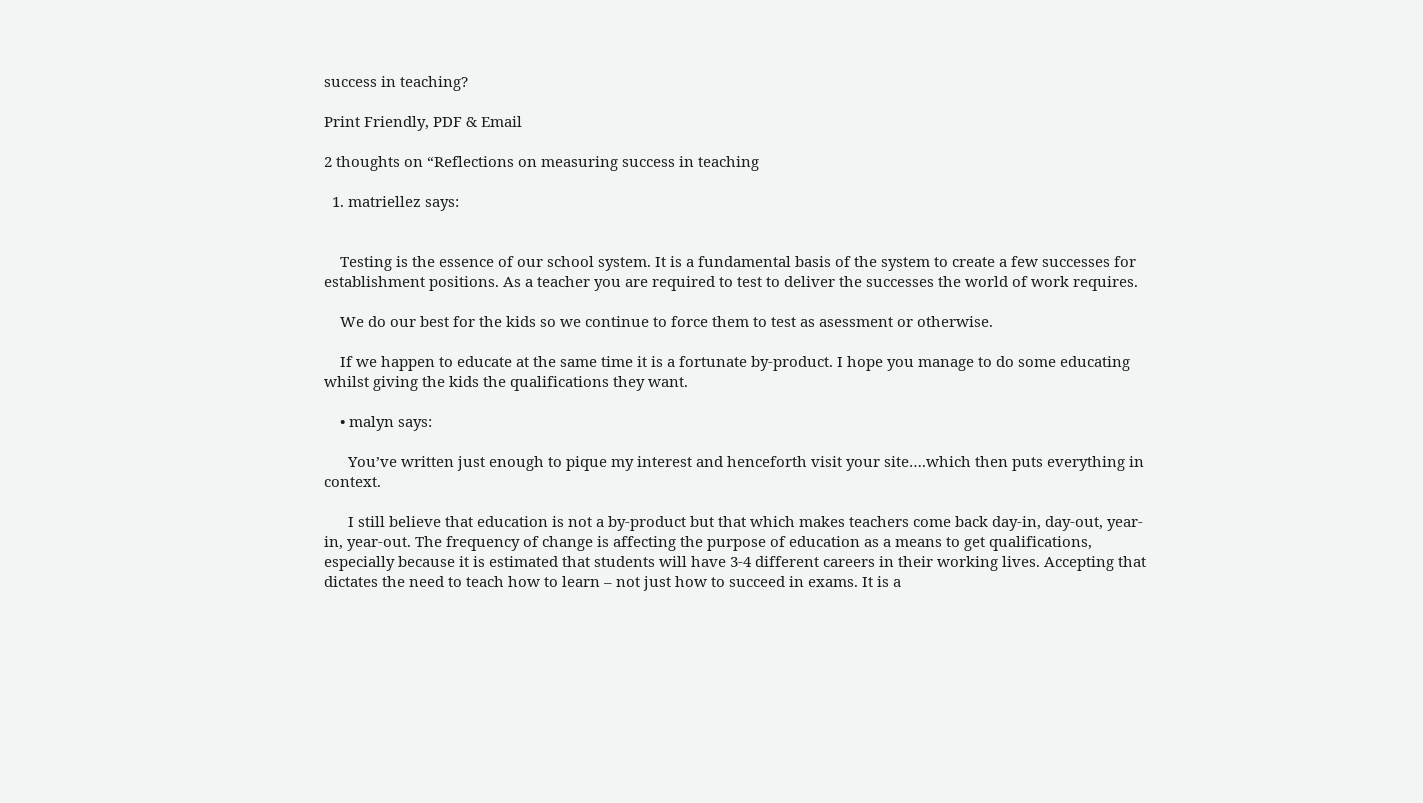success in teaching?

Print Friendly, PDF & Email

2 thoughts on “Reflections on measuring success in teaching

  1. matriellez says:


    Testing is the essence of our school system. It is a fundamental basis of the system to create a few successes for establishment positions. As a teacher you are required to test to deliver the successes the world of work requires.

    We do our best for the kids so we continue to force them to test as asessment or otherwise.

    If we happen to educate at the same time it is a fortunate by-product. I hope you manage to do some educating whilst giving the kids the qualifications they want.

    • malyn says:

      You’ve written just enough to pique my interest and henceforth visit your site….which then puts everything in context.

      I still believe that education is not a by-product but that which makes teachers come back day-in, day-out, year-in, year-out. The frequency of change is affecting the purpose of education as a means to get qualifications, especially because it is estimated that students will have 3-4 different careers in their working lives. Accepting that dictates the need to teach how to learn – not just how to succeed in exams. It is a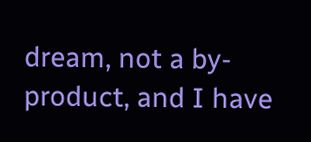dream, not a by-product, and I have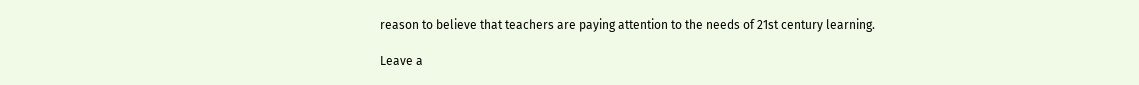reason to believe that teachers are paying attention to the needs of 21st century learning.

Leave a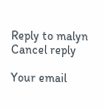Reply to malyn Cancel reply

Your email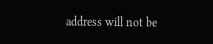address will not be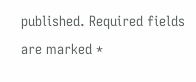published. Required fields are marked *